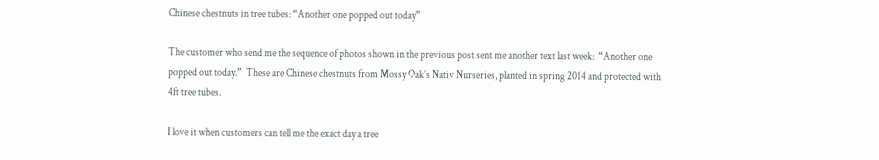Chinese chestnuts in tree tubes: “Another one popped out today”

The customer who send me the sequence of photos shown in the previous post sent me another text last week:  “Another one popped out today.”  These are Chinese chestnuts from Mossy Oak’s Nativ Nurseries, planted in spring 2014 and protected with 4ft tree tubes.

I love it when customers can tell me the exact day a tree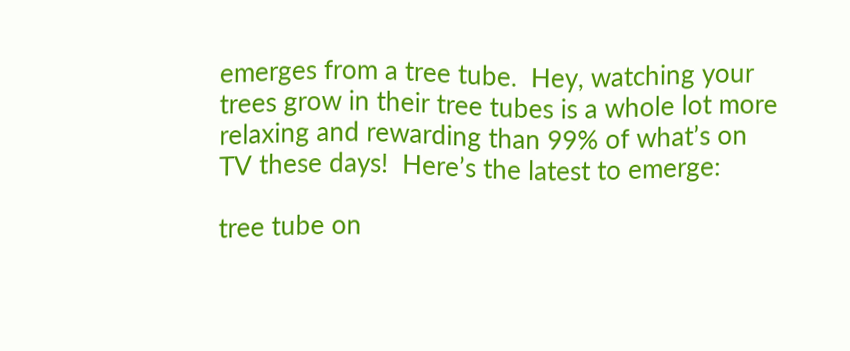emerges from a tree tube.  Hey, watching your trees grow in their tree tubes is a whole lot more relaxing and rewarding than 99% of what’s on TV these days!  Here’s the latest to emerge:

tree tube on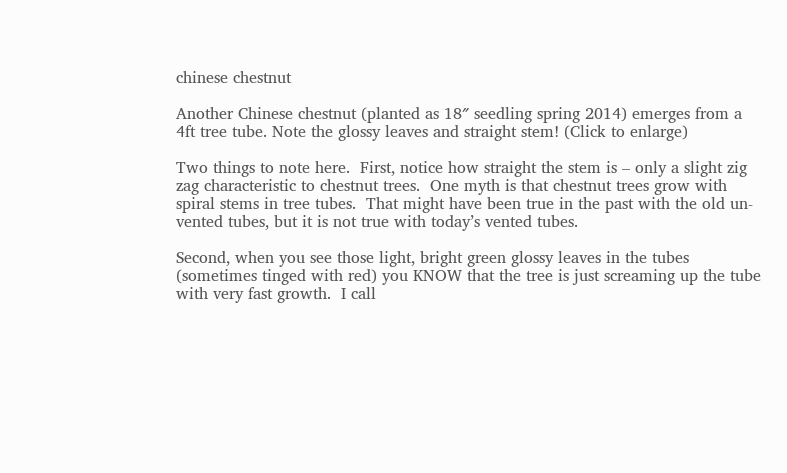chinese chestnut

Another Chinese chestnut (planted as 18″ seedling spring 2014) emerges from a 4ft tree tube. Note the glossy leaves and straight stem! (Click to enlarge)

Two things to note here.  First, notice how straight the stem is – only a slight zig zag characteristic to chestnut trees.  One myth is that chestnut trees grow with spiral stems in tree tubes.  That might have been true in the past with the old un-vented tubes, but it is not true with today’s vented tubes.

Second, when you see those light, bright green glossy leaves in the tubes (sometimes tinged with red) you KNOW that the tree is just screaming up the tube with very fast growth.  I call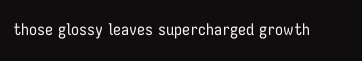those glossy leaves supercharged growth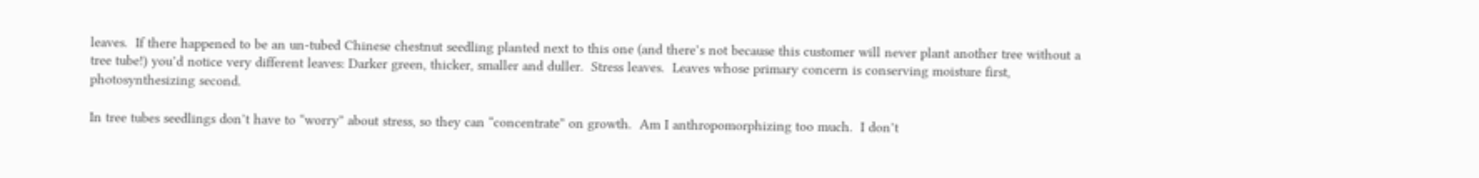leaves.  If there happened to be an un-tubed Chinese chestnut seedling planted next to this one (and there’s not because this customer will never plant another tree without a tree tube!) you’d notice very different leaves: Darker green, thicker, smaller and duller.  Stress leaves.  Leaves whose primary concern is conserving moisture first, photosynthesizing second.

In tree tubes seedlings don’t have to “worry” about stress, so they can “concentrate” on growth.  Am I anthropomorphizing too much.  I don’t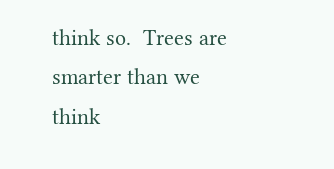think so.  Trees are smarter than we think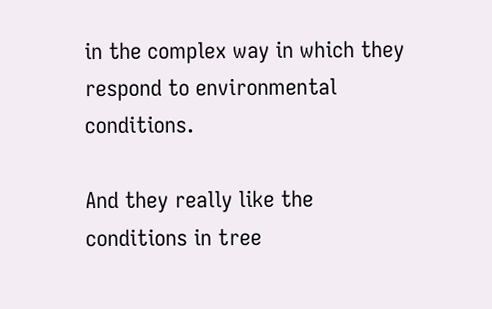in the complex way in which they respond to environmental conditions.

And they really like the conditions in tree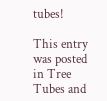tubes!

This entry was posted in Tree Tubes and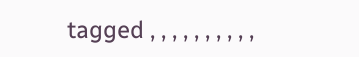tagged , , , , , , , , , ,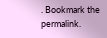. Bookmark the permalink.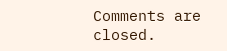Comments are closed.